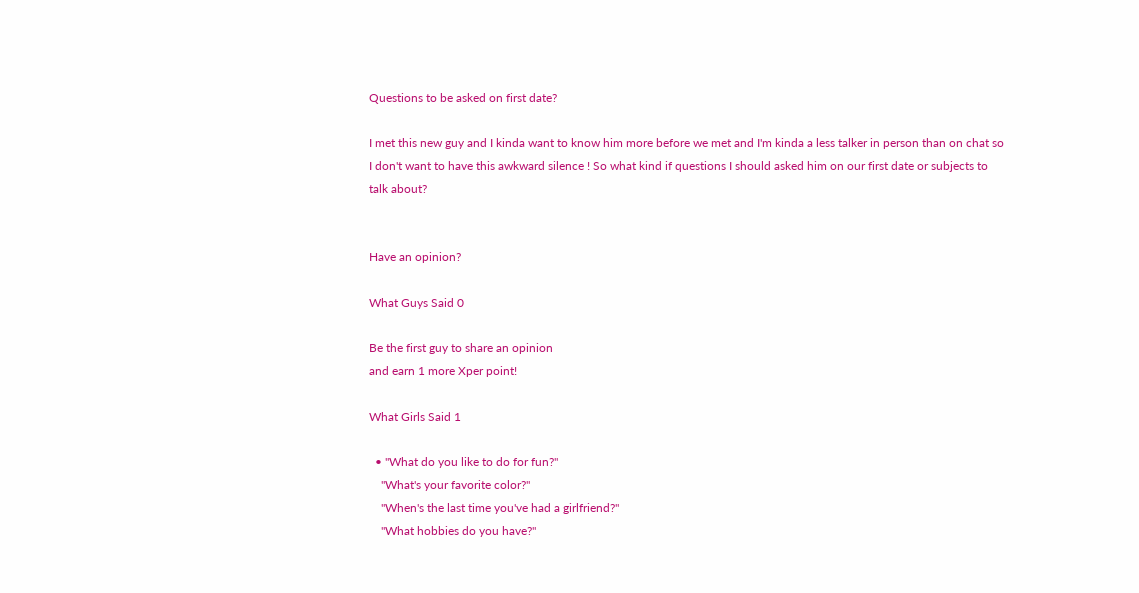Questions to be asked on first date?

I met this new guy and I kinda want to know him more before we met and I'm kinda a less talker in person than on chat so I don't want to have this awkward silence ! So what kind if questions I should asked him on our first date or subjects to talk about?


Have an opinion?

What Guys Said 0

Be the first guy to share an opinion
and earn 1 more Xper point!

What Girls Said 1

  • "What do you like to do for fun?"
    "What's your favorite color?"
    "When's the last time you've had a girlfriend?"
    "What hobbies do you have?"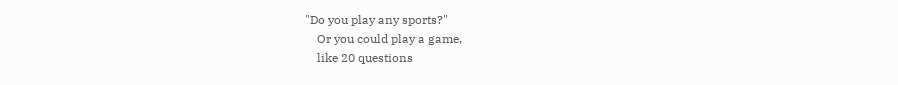"Do you play any sports?"
    Or you could play a game,
    like 20 questions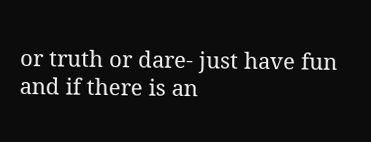or truth or dare- just have fun and if there is an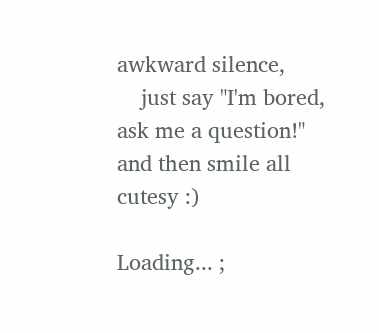awkward silence,
    just say "I'm bored, ask me a question!" and then smile all cutesy :)

Loading... ;